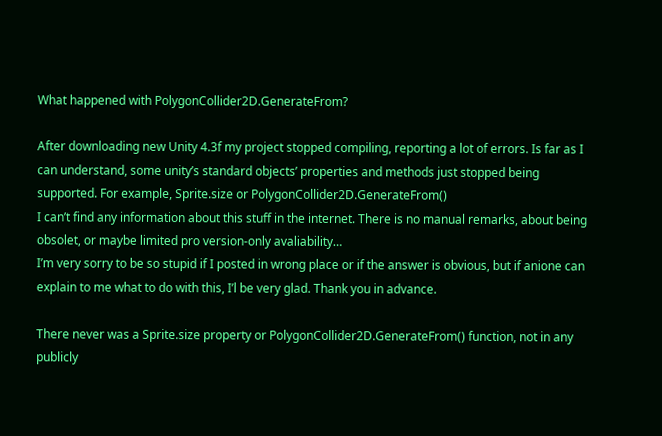What happened with PolygonCollider2D.GenerateFrom?

After downloading new Unity 4.3f my project stopped compiling, reporting a lot of errors. Is far as I can understand, some unity’s standard objects’ properties and methods just stopped being supported. For example, Sprite.size or PolygonCollider2D.GenerateFrom()
I can’t find any information about this stuff in the internet. There is no manual remarks, about being obsolet, or maybe limited pro version-only avaliability…
I’m very sorry to be so stupid if I posted in wrong place or if the answer is obvious, but if anione can explain to me what to do with this, I’l be very glad. Thank you in advance.

There never was a Sprite.size property or PolygonCollider2D.GenerateFrom() function, not in any publicly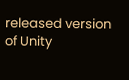released version of Unity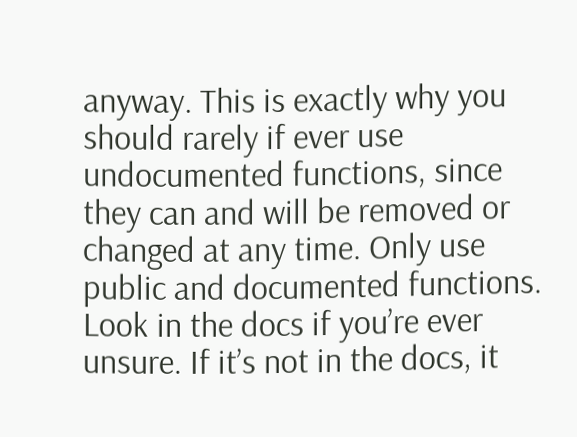anyway. This is exactly why you should rarely if ever use undocumented functions, since they can and will be removed or changed at any time. Only use public and documented functions. Look in the docs if you’re ever unsure. If it’s not in the docs, it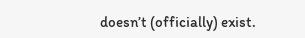doesn’t (officially) exist.